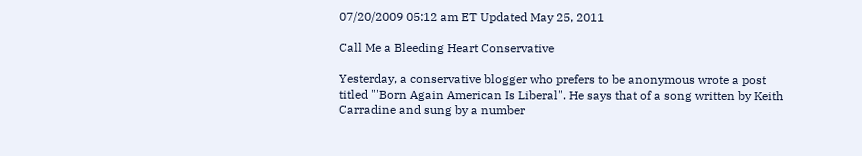07/20/2009 05:12 am ET Updated May 25, 2011

Call Me a Bleeding Heart Conservative

Yesterday, a conservative blogger who prefers to be anonymous wrote a post titled "'Born Again American Is Liberal". He says that of a song written by Keith Carradine and sung by a number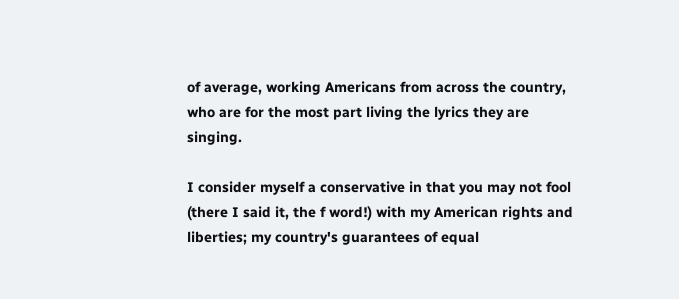of average, working Americans from across the country, who are for the most part living the lyrics they are singing.

I consider myself a conservative in that you may not fool (there I said it, the f word!) with my American rights and liberties; my country's guarantees of equal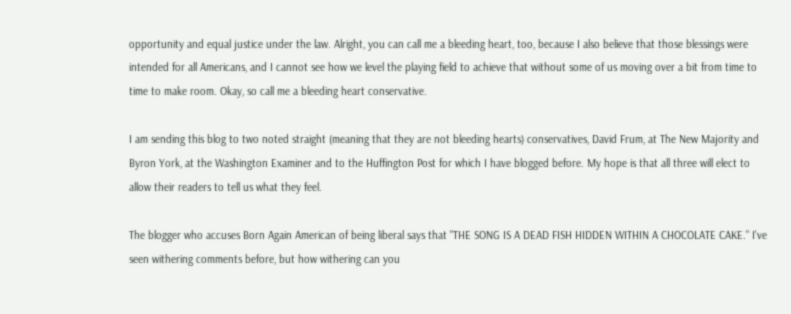opportunity and equal justice under the law. Alright, you can call me a bleeding heart, too, because I also believe that those blessings were intended for all Americans, and I cannot see how we level the playing field to achieve that without some of us moving over a bit from time to time to make room. Okay, so call me a bleeding heart conservative.

I am sending this blog to two noted straight (meaning that they are not bleeding hearts) conservatives, David Frum, at The New Majority and Byron York, at the Washington Examiner and to the Huffington Post for which I have blogged before. My hope is that all three will elect to allow their readers to tell us what they feel.

The blogger who accuses Born Again American of being liberal says that "THE SONG IS A DEAD FISH HIDDEN WITHIN A CHOCOLATE CAKE." I've seen withering comments before, but how withering can you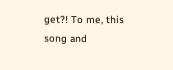get?! To me, this song and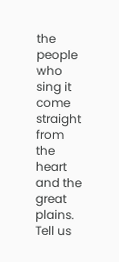the people who sing it come straight from the heart and the great plains. Tell us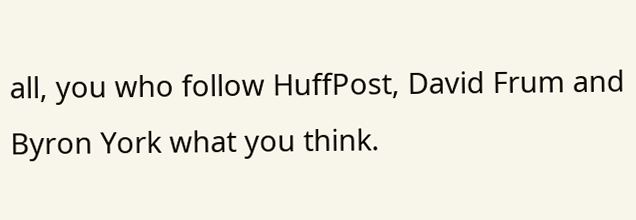all, you who follow HuffPost, David Frum and Byron York what you think.